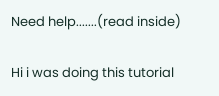Need help.......(read inside)

Hi i was doing this tutorial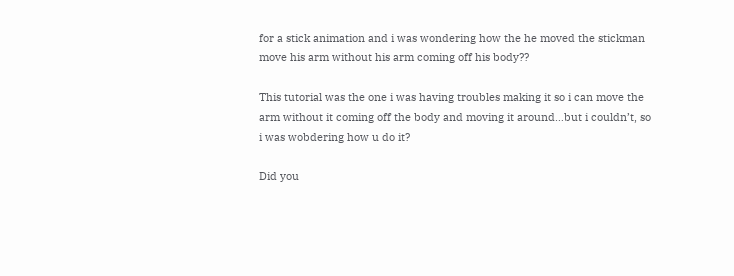for a stick animation and i was wondering how the he moved the stickman move his arm without his arm coming off his body??

This tutorial was the one i was having troubles making it so i can move the arm without it coming off the body and moving it around…but i couldn’t, so i was wobdering how u do it?

Did you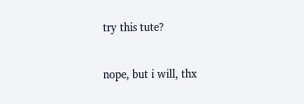try this tute?

nope, but i will, thx